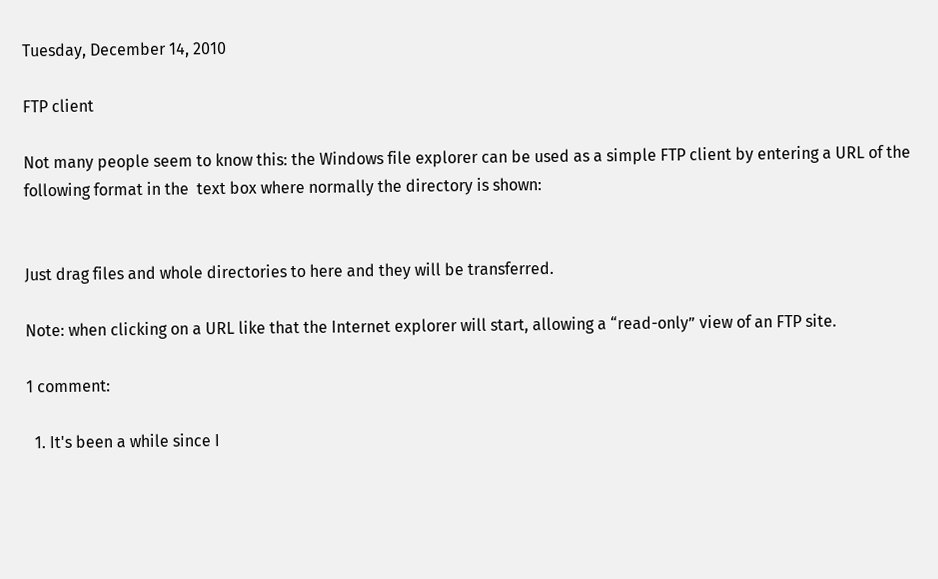Tuesday, December 14, 2010

FTP client

Not many people seem to know this: the Windows file explorer can be used as a simple FTP client by entering a URL of the following format in the  text box where normally the directory is shown:


Just drag files and whole directories to here and they will be transferred.

Note: when clicking on a URL like that the Internet explorer will start, allowing a “read-only” view of an FTP site.

1 comment:

  1. It's been a while since I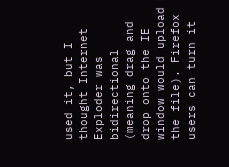used it, but I thought Internet Exploder was bidirectional (meaning drag and drop onto the IE window would upload the file). Firefox users can turn it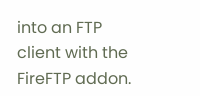into an FTP client with the FireFTP addon.